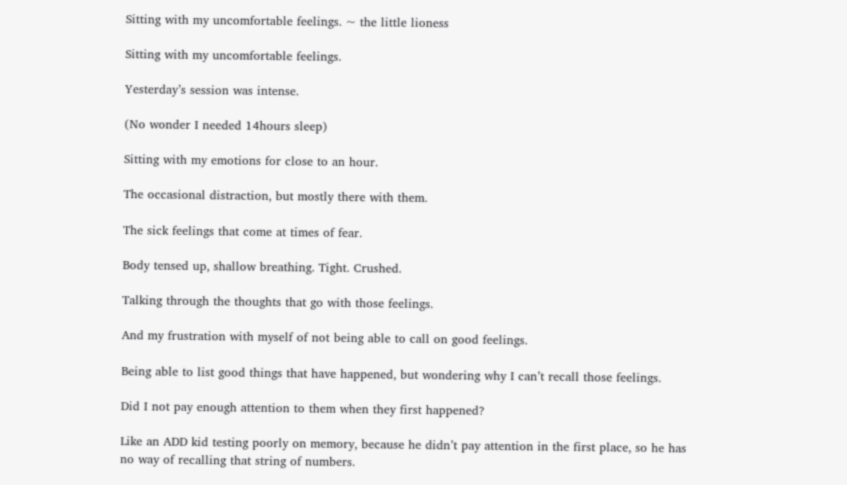Sitting with my uncomfortable feelings. ~ the little lioness

Sitting with my uncomfortable feelings.

Yesterday’s session was intense.

(No wonder I needed 14hours sleep)

Sitting with my emotions for close to an hour.

The occasional distraction, but mostly there with them.

The sick feelings that come at times of fear.

Body tensed up, shallow breathing. Tight. Crushed.

Talking through the thoughts that go with those feelings.

And my frustration with myself of not being able to call on good feelings.

Being able to list good things that have happened, but wondering why I can’t recall those feelings.

Did I not pay enough attention to them when they first happened?

Like an ADD kid testing poorly on memory, because he didn’t pay attention in the first place, so he has no way of recalling that string of numbers.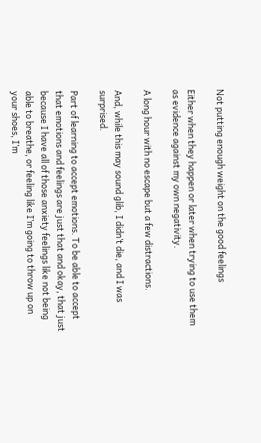Not putting enough weight on the good feelings

Either when they happen or later when trying to use them as evidence against my own negativity.

A long hour with no escape but a few distractions.

And, while this may sound glib, I didn’t die, and I was surprised.

Part of learning to accept emotions. To be able to accept that emotions and feelings are just that and okay, that just because I have all of those anxiety feelings like not being able to breathe, or feeling like I’m going to throw up on your shoes, I’m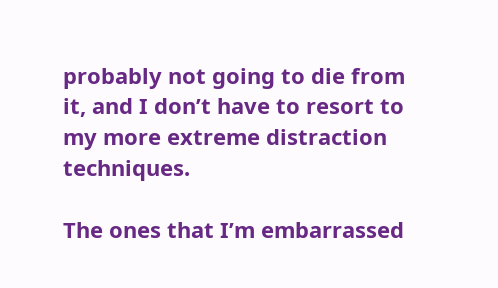probably not going to die from it, and I don’t have to resort to my more extreme distraction techniques.

The ones that I’m embarrassed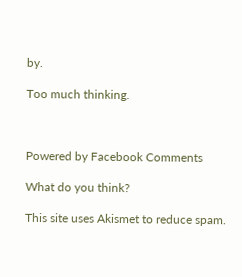by.

Too much thinking.



Powered by Facebook Comments

What do you think?

This site uses Akismet to reduce spam.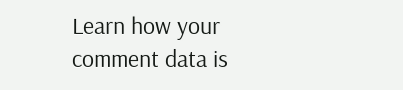Learn how your comment data is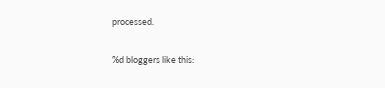processed.

%d bloggers like this: